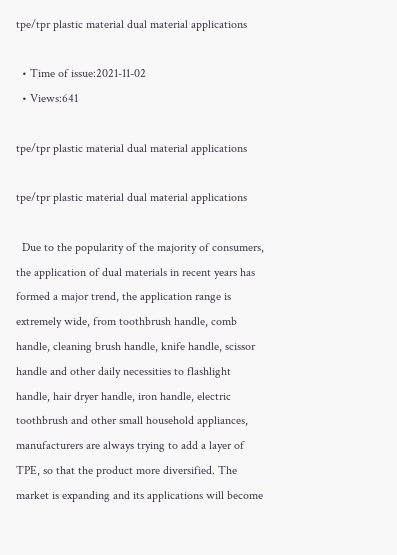tpe/tpr plastic material dual material applications

  • Time of issue:2021-11-02
  • Views:641

tpe/tpr plastic material dual material applications

tpe/tpr plastic material dual material applications

  Due to the popularity of the majority of consumers, the application of dual materials in recent years has formed a major trend, the application range is extremely wide, from toothbrush handle, comb handle, cleaning brush handle, knife handle, scissor handle and other daily necessities to flashlight handle, hair dryer handle, iron handle, electric toothbrush and other small household appliances, manufacturers are always trying to add a layer of TPE, so that the product more diversified. The market is expanding and its applications will become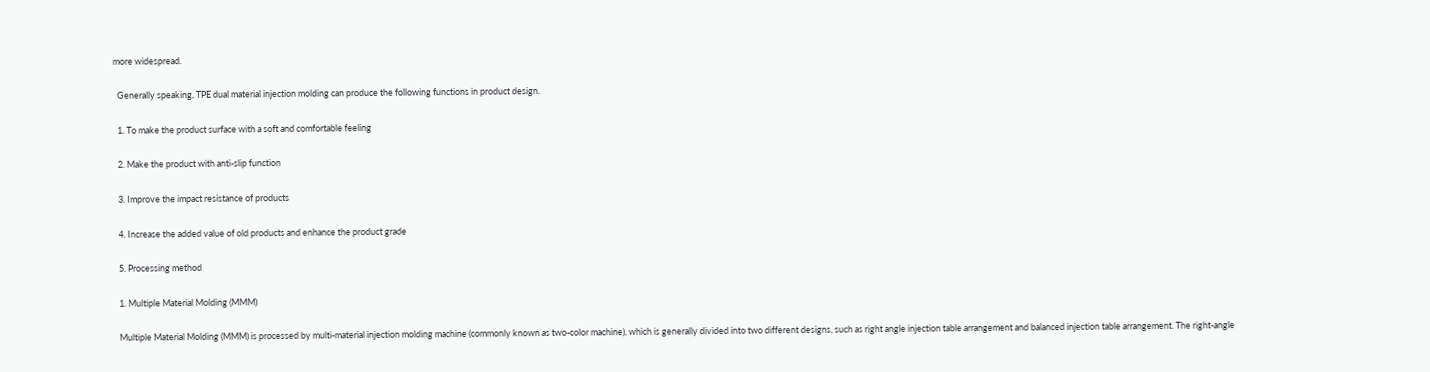more widespread.

  Generally speaking, TPE dual material injection molding can produce the following functions in product design.

  1. To make the product surface with a soft and comfortable feeling

  2. Make the product with anti-slip function

  3. Improve the impact resistance of products

  4. Increase the added value of old products and enhance the product grade

  5. Processing method

  1. Multiple Material Molding (MMM)

  Multiple Material Molding (MMM) is processed by multi-material injection molding machine (commonly known as two-color machine), which is generally divided into two different designs, such as right angle injection table arrangement and balanced injection table arrangement. The right-angle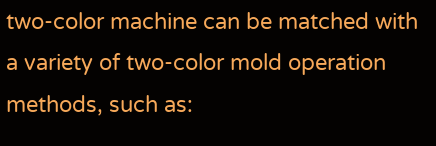two-color machine can be matched with a variety of two-color mold operation methods, such as: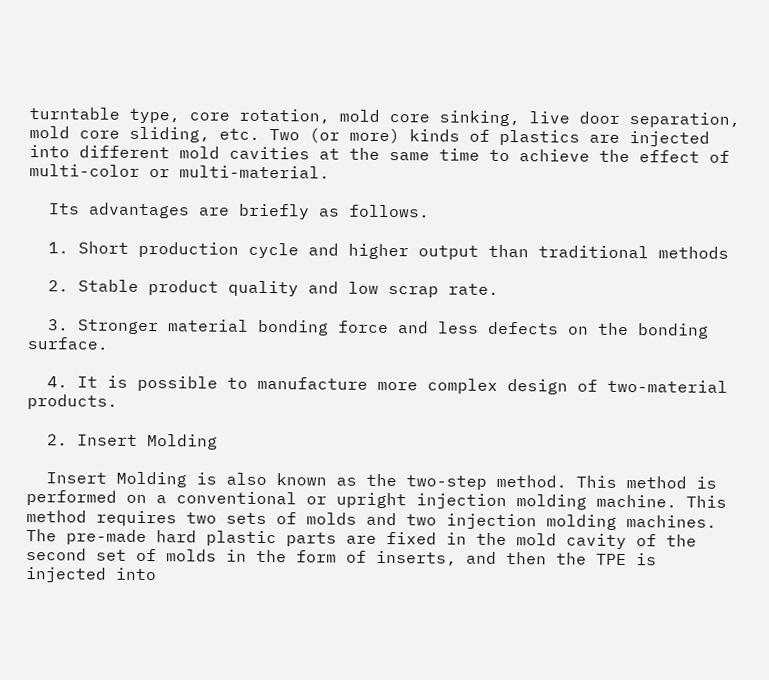turntable type, core rotation, mold core sinking, live door separation, mold core sliding, etc. Two (or more) kinds of plastics are injected into different mold cavities at the same time to achieve the effect of multi-color or multi-material.

  Its advantages are briefly as follows.

  1. Short production cycle and higher output than traditional methods

  2. Stable product quality and low scrap rate.

  3. Stronger material bonding force and less defects on the bonding surface.

  4. It is possible to manufacture more complex design of two-material products.

  2. Insert Molding

  Insert Molding is also known as the two-step method. This method is performed on a conventional or upright injection molding machine. This method requires two sets of molds and two injection molding machines. The pre-made hard plastic parts are fixed in the mold cavity of the second set of molds in the form of inserts, and then the TPE is injected into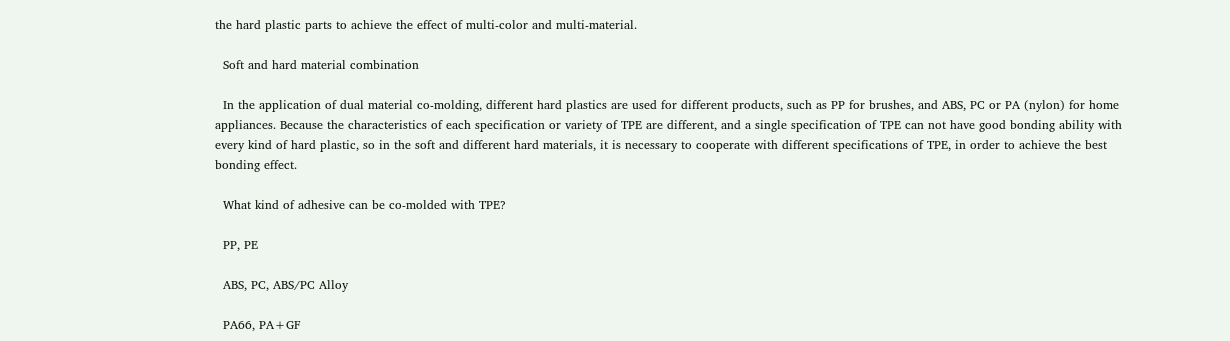the hard plastic parts to achieve the effect of multi-color and multi-material.

  Soft and hard material combination

  In the application of dual material co-molding, different hard plastics are used for different products, such as PP for brushes, and ABS, PC or PA (nylon) for home appliances. Because the characteristics of each specification or variety of TPE are different, and a single specification of TPE can not have good bonding ability with every kind of hard plastic, so in the soft and different hard materials, it is necessary to cooperate with different specifications of TPE, in order to achieve the best bonding effect.

  What kind of adhesive can be co-molded with TPE?

  PP, PE

  ABS, PC, ABS/PC Alloy

  PA66, PA+GF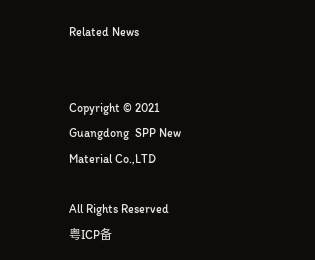Related News


Copyright © 2021          Guangdong  SPP New Material Co.,LTD

All Rights Reserved       粤ICP备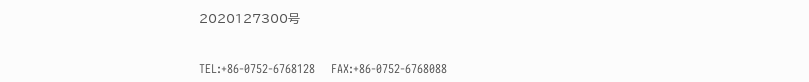2020127300号


TEL:+86-0752-6768128    FAX:+86-0752-6768088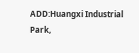ADD:Huangxi Industrial Park,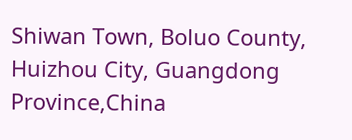Shiwan Town, Boluo County, Huizhou City, Guangdong Province,China